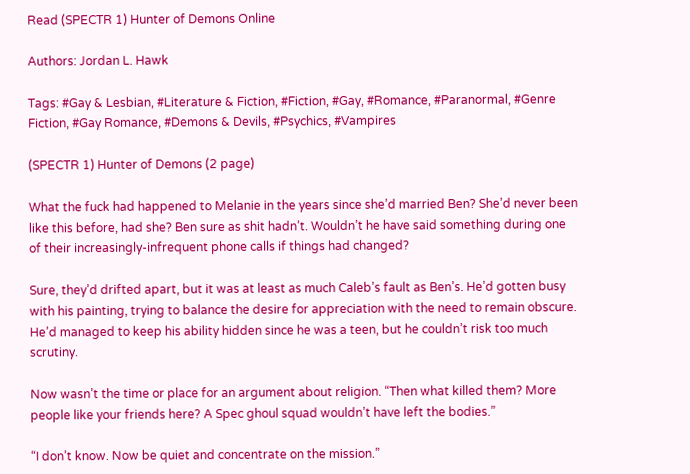Read (SPECTR 1) Hunter of Demons Online

Authors: Jordan L. Hawk

Tags: #Gay & Lesbian, #Literature & Fiction, #Fiction, #Gay, #Romance, #Paranormal, #Genre Fiction, #Gay Romance, #Demons & Devils, #Psychics, #Vampires

(SPECTR 1) Hunter of Demons (2 page)

What the fuck had happened to Melanie in the years since she’d married Ben? She’d never been like this before, had she? Ben sure as shit hadn’t. Wouldn’t he have said something during one of their increasingly-infrequent phone calls if things had changed?

Sure, they’d drifted apart, but it was at least as much Caleb’s fault as Ben’s. He’d gotten busy with his painting, trying to balance the desire for appreciation with the need to remain obscure. He’d managed to keep his ability hidden since he was a teen, but he couldn’t risk too much scrutiny.

Now wasn’t the time or place for an argument about religion. “Then what killed them? More people like your friends here? A Spec ghoul squad wouldn’t have left the bodies.”

“I don’t know. Now be quiet and concentrate on the mission.”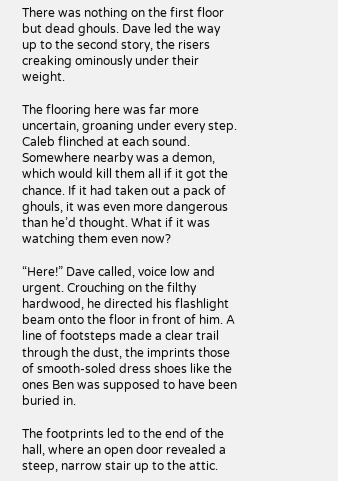There was nothing on the first floor but dead ghouls. Dave led the way up to the second story, the risers creaking ominously under their weight.

The flooring here was far more uncertain, groaning under every step. Caleb flinched at each sound. Somewhere nearby was a demon, which would kill them all if it got the chance. If it had taken out a pack of ghouls, it was even more dangerous than he’d thought. What if it was watching them even now?

“Here!” Dave called, voice low and urgent. Crouching on the filthy hardwood, he directed his flashlight beam onto the floor in front of him. A line of footsteps made a clear trail through the dust, the imprints those of smooth-soled dress shoes like the ones Ben was supposed to have been buried in.

The footprints led to the end of the hall, where an open door revealed a steep, narrow stair up to the attic.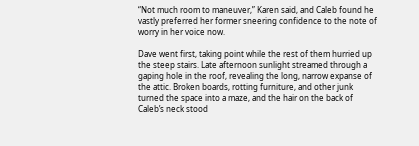“Not much room to maneuver,” Karen said, and Caleb found he vastly preferred her former sneering confidence to the note of worry in her voice now.

Dave went first, taking point while the rest of them hurried up the steep stairs. Late afternoon sunlight streamed through a gaping hole in the roof, revealing the long, narrow expanse of the attic. Broken boards, rotting furniture, and other junk turned the space into a maze, and the hair on the back of Caleb’s neck stood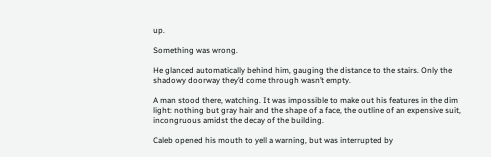up.

Something was wrong.

He glanced automatically behind him, gauging the distance to the stairs. Only the shadowy doorway they’d come through wasn’t empty.

A man stood there, watching. It was impossible to make out his features in the dim light: nothing but gray hair and the shape of a face, the outline of an expensive suit, incongruous amidst the decay of the building.

Caleb opened his mouth to yell a warning, but was interrupted by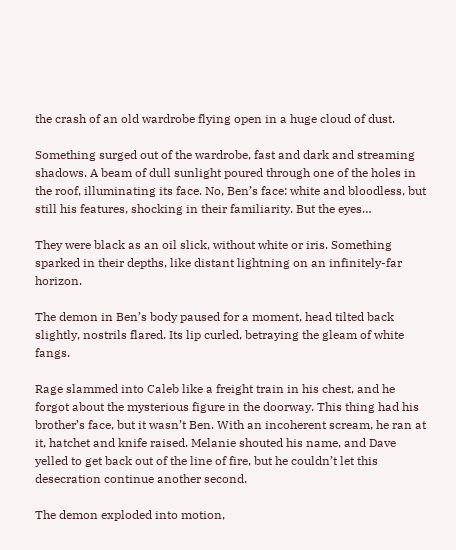the crash of an old wardrobe flying open in a huge cloud of dust.

Something surged out of the wardrobe, fast and dark and streaming shadows. A beam of dull sunlight poured through one of the holes in the roof, illuminating its face. No, Ben’s face: white and bloodless, but still his features, shocking in their familiarity. But the eyes…

They were black as an oil slick, without white or iris. Something sparked in their depths, like distant lightning on an infinitely-far horizon.

The demon in Ben’s body paused for a moment, head tilted back slightly, nostrils flared. Its lip curled, betraying the gleam of white fangs.

Rage slammed into Caleb like a freight train in his chest, and he forgot about the mysterious figure in the doorway. This thing had his brother’s face, but it wasn’t Ben. With an incoherent scream, he ran at it, hatchet and knife raised. Melanie shouted his name, and Dave yelled to get back out of the line of fire, but he couldn’t let this desecration continue another second.

The demon exploded into motion,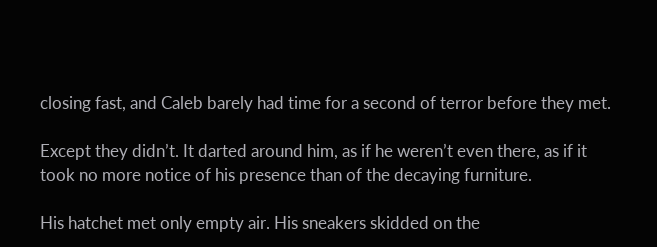closing fast, and Caleb barely had time for a second of terror before they met.

Except they didn’t. It darted around him, as if he weren’t even there, as if it took no more notice of his presence than of the decaying furniture.

His hatchet met only empty air. His sneakers skidded on the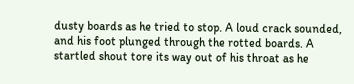dusty boards as he tried to stop. A loud crack sounded, and his foot plunged through the rotted boards. A startled shout tore its way out of his throat as he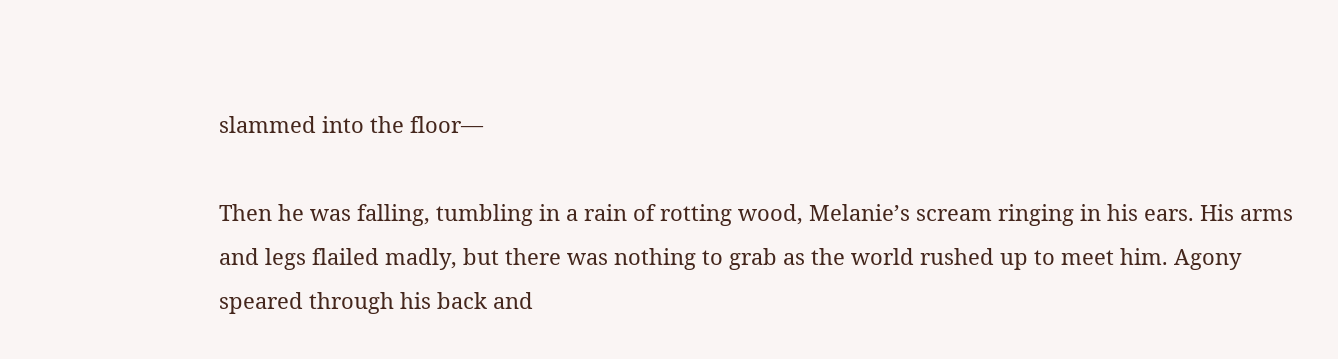slammed into the floor—

Then he was falling, tumbling in a rain of rotting wood, Melanie’s scream ringing in his ears. His arms and legs flailed madly, but there was nothing to grab as the world rushed up to meet him. Agony speared through his back and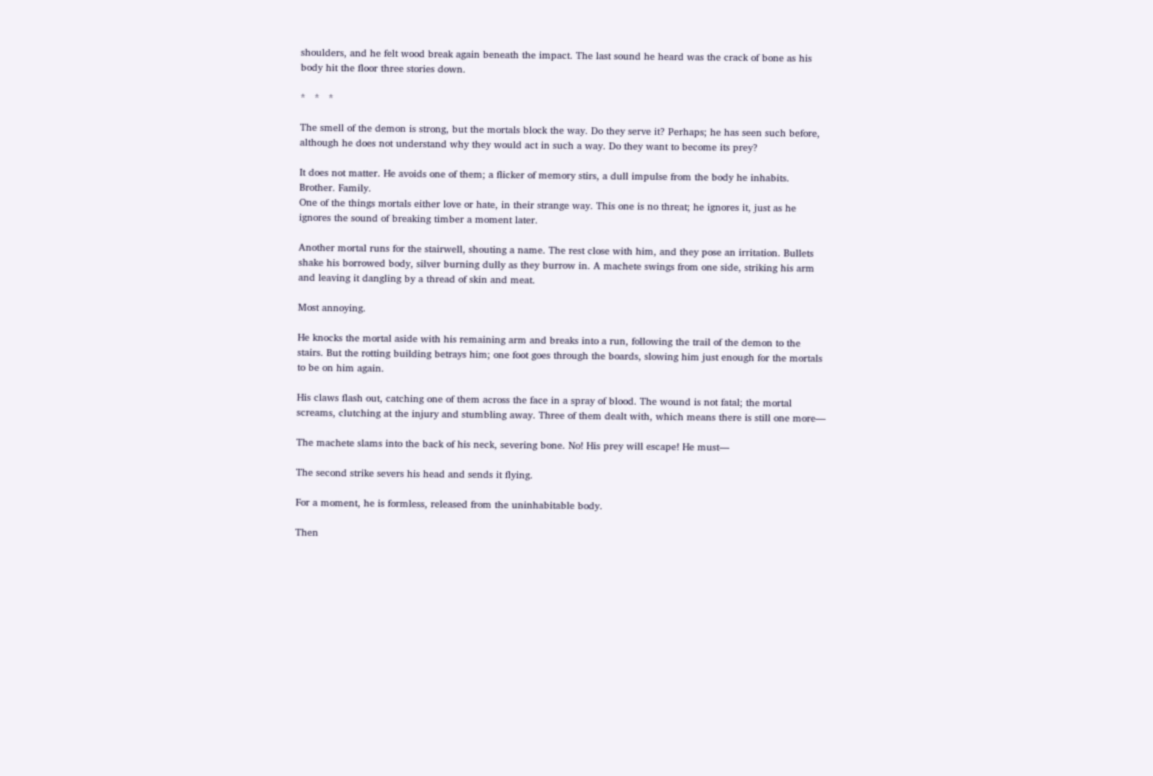shoulders, and he felt wood break again beneath the impact. The last sound he heard was the crack of bone as his body hit the floor three stories down.

*   *   *

The smell of the demon is strong, but the mortals block the way. Do they serve it? Perhaps; he has seen such before, although he does not understand why they would act in such a way. Do they want to become its prey?

It does not matter. He avoids one of them; a flicker of memory stirs, a dull impulse from the body he inhabits.
Brother. Family.
One of the things mortals either love or hate, in their strange way. This one is no threat; he ignores it, just as he ignores the sound of breaking timber a moment later.

Another mortal runs for the stairwell, shouting a name. The rest close with him, and they pose an irritation. Bullets shake his borrowed body, silver burning dully as they burrow in. A machete swings from one side, striking his arm and leaving it dangling by a thread of skin and meat.

Most annoying.

He knocks the mortal aside with his remaining arm and breaks into a run, following the trail of the demon to the stairs. But the rotting building betrays him; one foot goes through the boards, slowing him just enough for the mortals to be on him again.

His claws flash out, catching one of them across the face in a spray of blood. The wound is not fatal; the mortal screams, clutching at the injury and stumbling away. Three of them dealt with, which means there is still one more—

The machete slams into the back of his neck, severing bone. No! His prey will escape! He must—

The second strike severs his head and sends it flying.

For a moment, he is formless, released from the uninhabitable body.

Then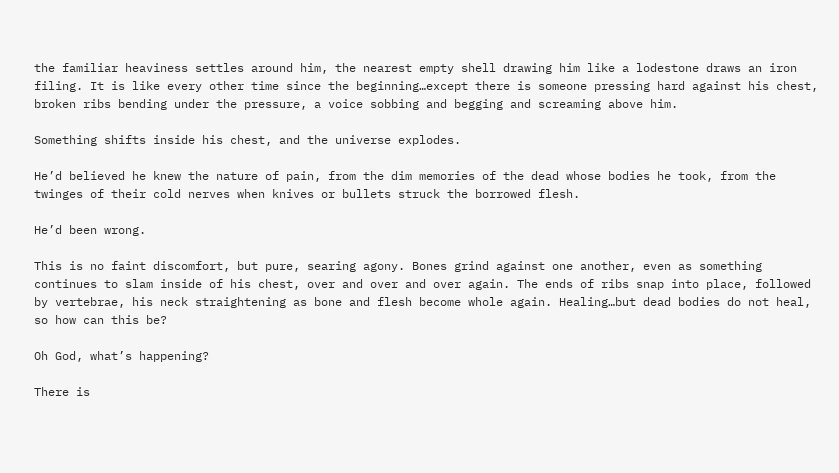the familiar heaviness settles around him, the nearest empty shell drawing him like a lodestone draws an iron filing. It is like every other time since the beginning…except there is someone pressing hard against his chest, broken ribs bending under the pressure, a voice sobbing and begging and screaming above him.

Something shifts inside his chest, and the universe explodes.

He’d believed he knew the nature of pain, from the dim memories of the dead whose bodies he took, from the twinges of their cold nerves when knives or bullets struck the borrowed flesh.

He’d been wrong.

This is no faint discomfort, but pure, searing agony. Bones grind against one another, even as something continues to slam inside of his chest, over and over and over again. The ends of ribs snap into place, followed by vertebrae, his neck straightening as bone and flesh become whole again. Healing…but dead bodies do not heal, so how can this be?

Oh God, what’s happening?

There is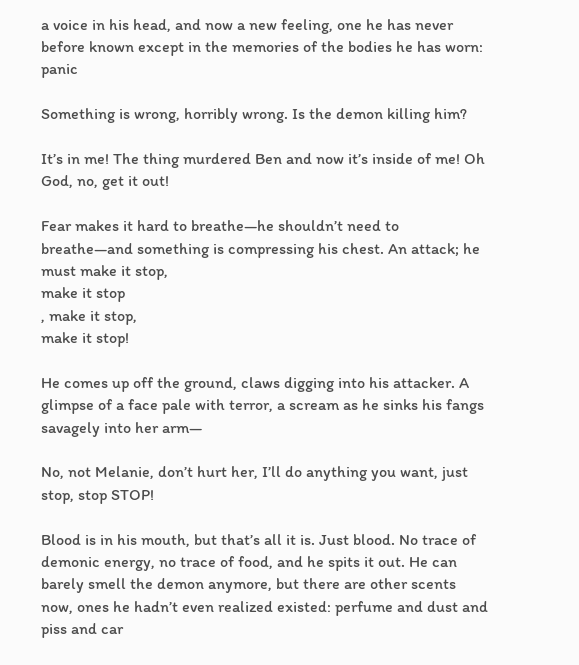a voice in his head, and now a new feeling, one he has never before known except in the memories of the bodies he has worn: panic

Something is wrong, horribly wrong. Is the demon killing him?

It’s in me! The thing murdered Ben and now it’s inside of me! Oh God, no, get it out!

Fear makes it hard to breathe—he shouldn’t need to breathe—and something is compressing his chest. An attack; he must make it stop,
make it stop
, make it stop,
make it stop!

He comes up off the ground, claws digging into his attacker. A glimpse of a face pale with terror, a scream as he sinks his fangs savagely into her arm—

No, not Melanie, don’t hurt her, I’ll do anything you want, just stop, stop STOP!

Blood is in his mouth, but that’s all it is. Just blood. No trace of demonic energy, no trace of food, and he spits it out. He can barely smell the demon anymore, but there are other scents now, ones he hadn’t even realized existed: perfume and dust and piss and car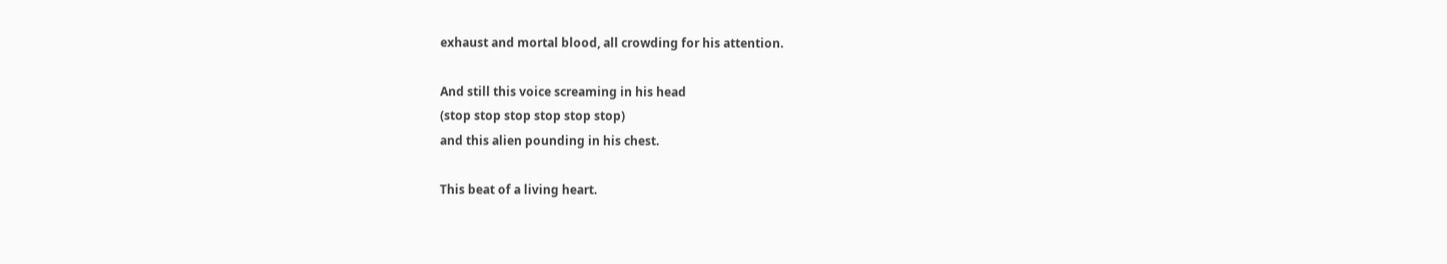exhaust and mortal blood, all crowding for his attention.

And still this voice screaming in his head
(stop stop stop stop stop stop)
and this alien pounding in his chest.

This beat of a living heart.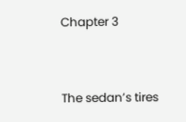Chapter 3


The sedan’s tires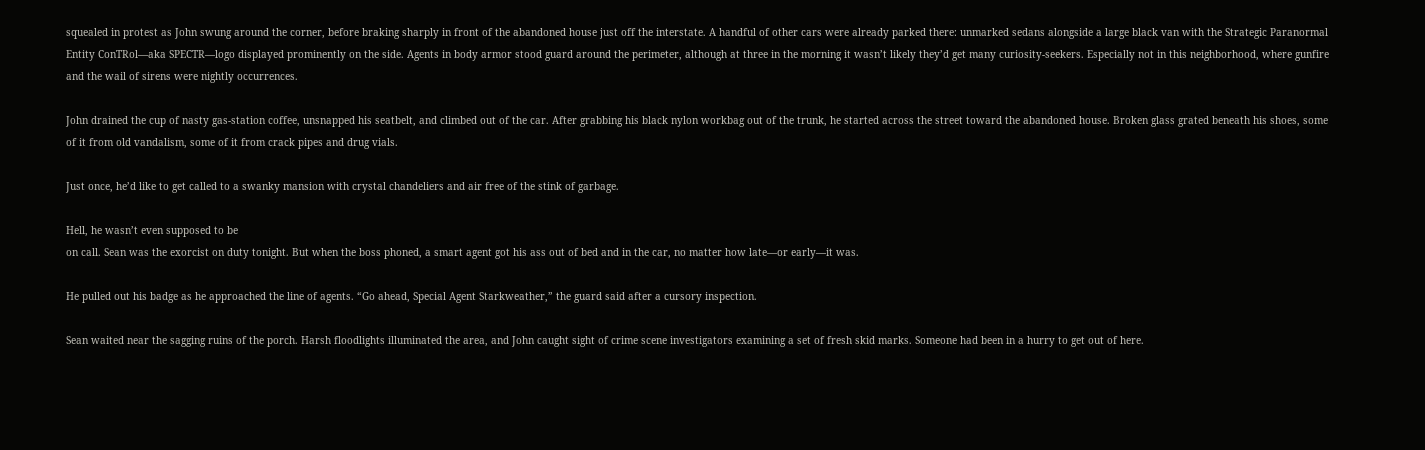squealed in protest as John swung around the corner, before braking sharply in front of the abandoned house just off the interstate. A handful of other cars were already parked there: unmarked sedans alongside a large black van with the Strategic Paranormal Entity ConTRol—aka SPECTR—logo displayed prominently on the side. Agents in body armor stood guard around the perimeter, although at three in the morning it wasn’t likely they’d get many curiosity-seekers. Especially not in this neighborhood, where gunfire and the wail of sirens were nightly occurrences.

John drained the cup of nasty gas-station coffee, unsnapped his seatbelt, and climbed out of the car. After grabbing his black nylon workbag out of the trunk, he started across the street toward the abandoned house. Broken glass grated beneath his shoes, some of it from old vandalism, some of it from crack pipes and drug vials.

Just once, he’d like to get called to a swanky mansion with crystal chandeliers and air free of the stink of garbage.

Hell, he wasn’t even supposed to be
on call. Sean was the exorcist on duty tonight. But when the boss phoned, a smart agent got his ass out of bed and in the car, no matter how late—or early—it was.

He pulled out his badge as he approached the line of agents. “Go ahead, Special Agent Starkweather,” the guard said after a cursory inspection.

Sean waited near the sagging ruins of the porch. Harsh floodlights illuminated the area, and John caught sight of crime scene investigators examining a set of fresh skid marks. Someone had been in a hurry to get out of here.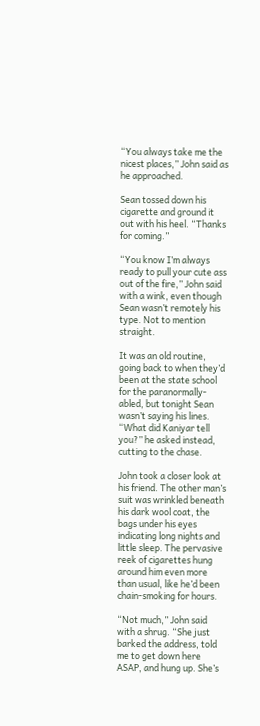“You always take me the nicest places,” John said as he approached.

Sean tossed down his cigarette and ground it out with his heel. “Thanks for coming.”

“You know I’m always ready to pull your cute ass out of the fire,” John said with a wink, even though Sean wasn’t remotely his type. Not to mention straight.

It was an old routine, going back to when they’d been at the state school for the paranormally-abled, but tonight Sean wasn’t saying his lines. “What did Kaniyar tell you?” he asked instead, cutting to the chase.

John took a closer look at his friend. The other man’s suit was wrinkled beneath his dark wool coat, the bags under his eyes indicating long nights and little sleep. The pervasive reek of cigarettes hung around him even more than usual, like he’d been chain-smoking for hours.

“Not much,” John said with a shrug. “She just barked the address, told me to get down here ASAP, and hung up. She’s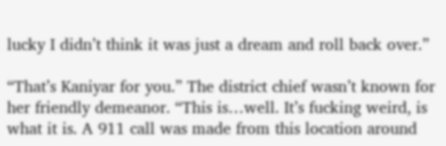lucky I didn’t think it was just a dream and roll back over.”

“That’s Kaniyar for you.” The district chief wasn’t known for her friendly demeanor. “This is…well. It’s fucking weird, is what it is. A 911 call was made from this location around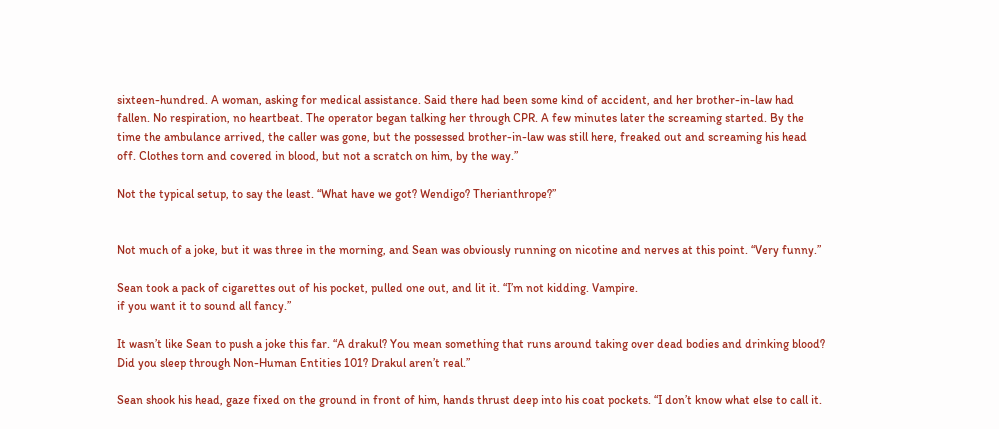sixteen-hundred. A woman, asking for medical assistance. Said there had been some kind of accident, and her brother-in-law had fallen. No respiration, no heartbeat. The operator began talking her through CPR. A few minutes later the screaming started. By the time the ambulance arrived, the caller was gone, but the possessed brother-in-law was still here, freaked out and screaming his head off. Clothes torn and covered in blood, but not a scratch on him, by the way.”

Not the typical setup, to say the least. “What have we got? Wendigo? Therianthrope?”


Not much of a joke, but it was three in the morning, and Sean was obviously running on nicotine and nerves at this point. “Very funny.”

Sean took a pack of cigarettes out of his pocket, pulled one out, and lit it. “I’m not kidding. Vampire.
if you want it to sound all fancy.”

It wasn’t like Sean to push a joke this far. “A drakul? You mean something that runs around taking over dead bodies and drinking blood? Did you sleep through Non-Human Entities 101? Drakul aren’t real.”

Sean shook his head, gaze fixed on the ground in front of him, hands thrust deep into his coat pockets. “I don’t know what else to call it.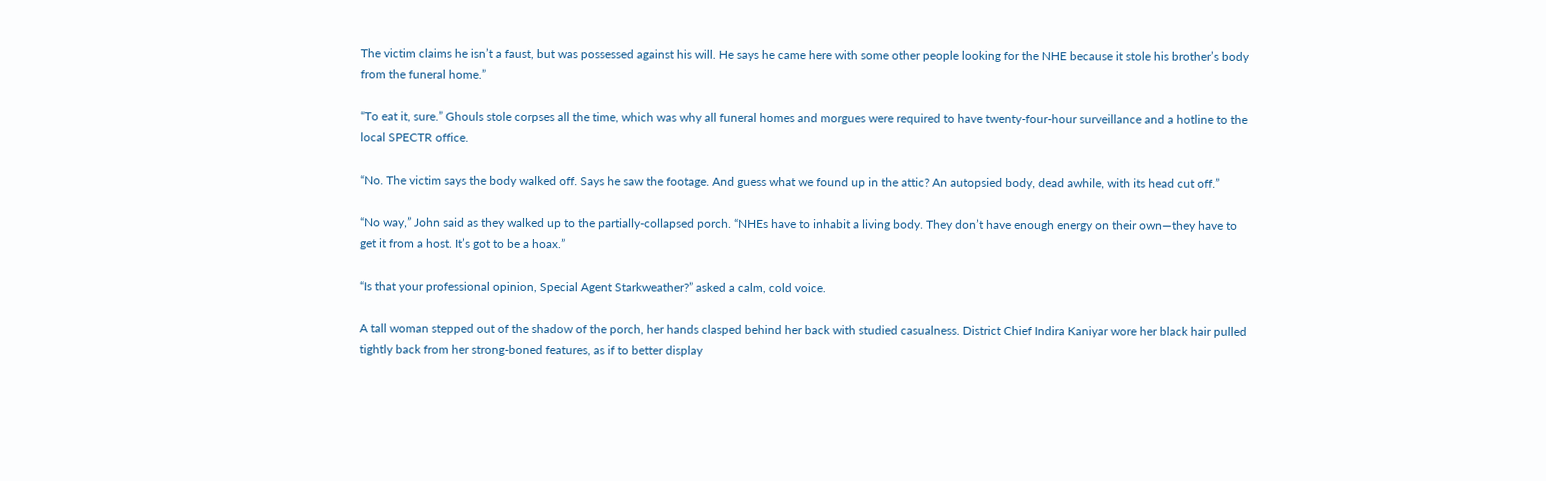The victim claims he isn’t a faust, but was possessed against his will. He says he came here with some other people looking for the NHE because it stole his brother’s body from the funeral home.”

“To eat it, sure.” Ghouls stole corpses all the time, which was why all funeral homes and morgues were required to have twenty-four-hour surveillance and a hotline to the local SPECTR office.

“No. The victim says the body walked off. Says he saw the footage. And guess what we found up in the attic? An autopsied body, dead awhile, with its head cut off.”

“No way,” John said as they walked up to the partially-collapsed porch. “NHEs have to inhabit a living body. They don’t have enough energy on their own—they have to get it from a host. It’s got to be a hoax.”

“Is that your professional opinion, Special Agent Starkweather?” asked a calm, cold voice.

A tall woman stepped out of the shadow of the porch, her hands clasped behind her back with studied casualness. District Chief Indira Kaniyar wore her black hair pulled tightly back from her strong-boned features, as if to better display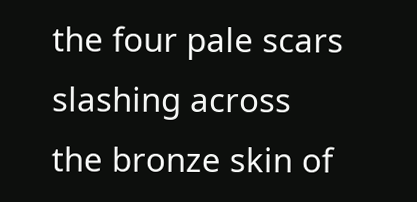the four pale scars slashing across the bronze skin of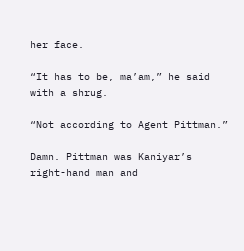her face.

“It has to be, ma’am,” he said with a shrug.

“Not according to Agent Pittman.”

Damn. Pittman was Kaniyar’s right-hand man and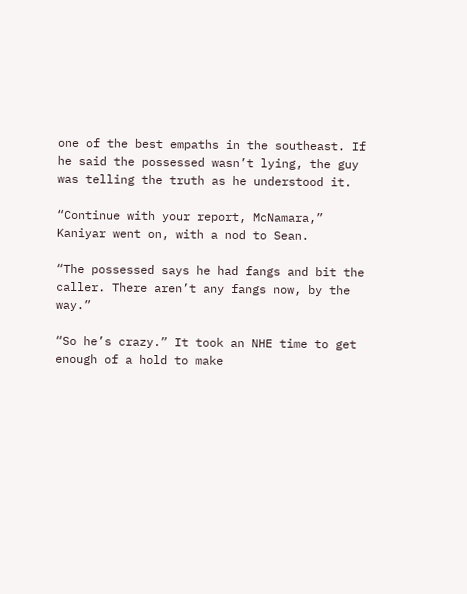one of the best empaths in the southeast. If he said the possessed wasn’t lying, the guy was telling the truth as he understood it.

“Continue with your report, McNamara,” Kaniyar went on, with a nod to Sean.

“The possessed says he had fangs and bit the caller. There aren’t any fangs now, by the way.”

“So he’s crazy.” It took an NHE time to get enough of a hold to make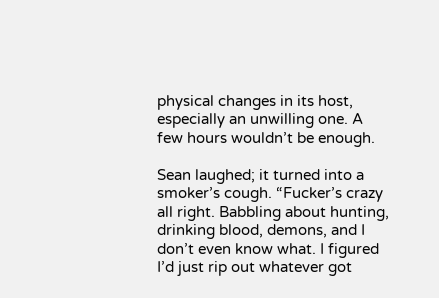physical changes in its host, especially an unwilling one. A few hours wouldn’t be enough.

Sean laughed; it turned into a smoker’s cough. “Fucker’s crazy all right. Babbling about hunting, drinking blood, demons, and I don’t even know what. I figured I’d just rip out whatever got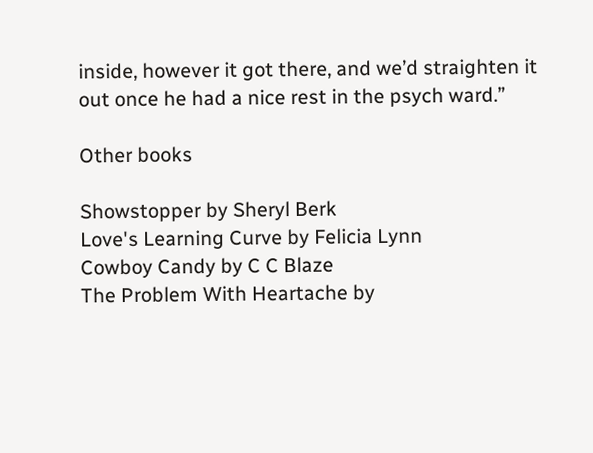inside, however it got there, and we’d straighten it out once he had a nice rest in the psych ward.”

Other books

Showstopper by Sheryl Berk
Love's Learning Curve by Felicia Lynn
Cowboy Candy by C C Blaze
The Problem With Heartache by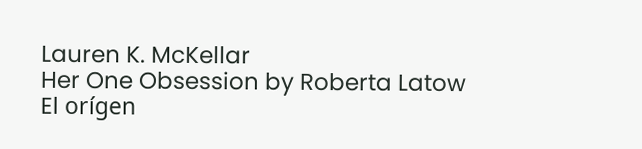Lauren K. McKellar
Her One Obsession by Roberta Latow
El orígen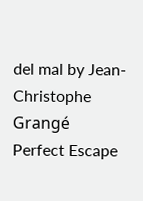del mal by Jean-Christophe Grangé
Perfect Escape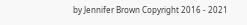by Jennifer Brown Copyright 2016 - 2021